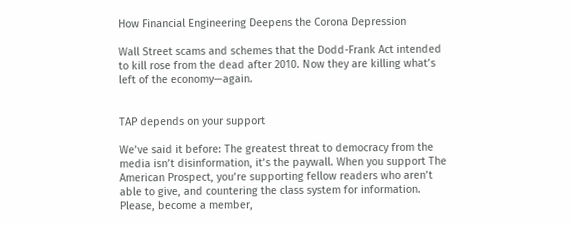How Financial Engineering Deepens the Corona Depression

Wall Street scams and schemes that the Dodd-Frank Act intended to kill rose from the dead after 2010. Now they are killing what’s left of the economy—again.


TAP depends on your support

We’ve said it before: The greatest threat to democracy from the media isn’t disinformation, it’s the paywall. When you support The American Prospect, you’re supporting fellow readers who aren’t able to give, and countering the class system for information. Please, become a member,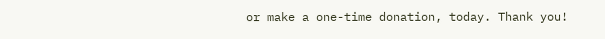or make a one-time donation, today. Thank you!